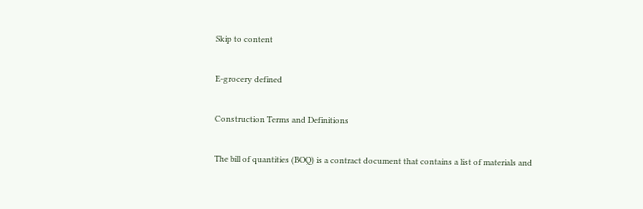Skip to content

E-grocery defined

Construction Terms and Definitions

The bill of quantities (BOQ) is a contract document that contains a list of materials and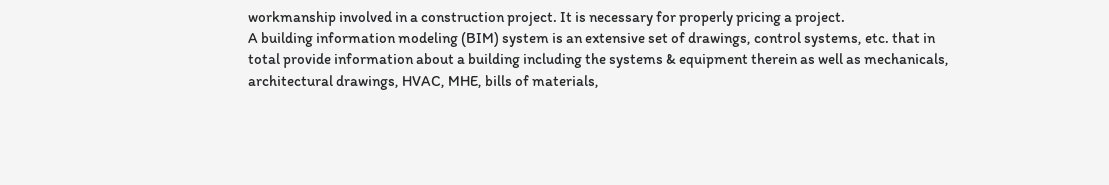workmanship involved in a construction project. It is necessary for properly pricing a project.
A building information modeling (BIM) system is an extensive set of drawings, control systems, etc. that in total provide information about a building including the systems & equipment therein as well as mechanicals, architectural drawings, HVAC, MHE, bills of materials,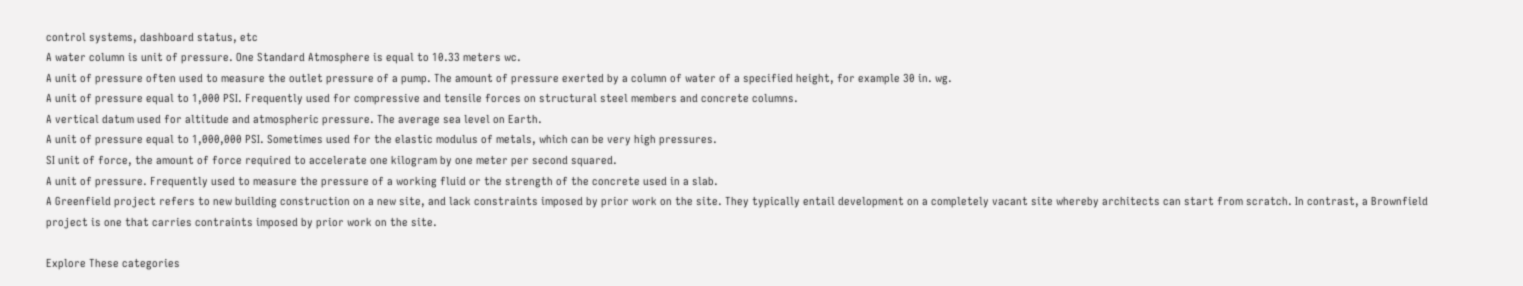control systems, dashboard status, etc
A water column is unit of pressure. One Standard Atmosphere is equal to 10.33 meters wc.
A unit of pressure often used to measure the outlet pressure of a pump. The amount of pressure exerted by a column of water of a specified height, for example 30 in. wg.
A unit of pressure equal to 1,000 PSI. Frequently used for compressive and tensile forces on structural steel members and concrete columns.
A vertical datum used for altitude and atmospheric pressure. The average sea level on Earth.
A unit of pressure equal to 1,000,000 PSI. Sometimes used for the elastic modulus of metals, which can be very high pressures.
SI unit of force, the amount of force required to accelerate one kilogram by one meter per second squared.
A unit of pressure. Frequently used to measure the pressure of a working fluid or the strength of the concrete used in a slab.
A Greenfield project refers to new building construction on a new site, and lack constraints imposed by prior work on the site. They typically entail development on a completely vacant site whereby architects can start from scratch. In contrast, a Brownfield project is one that carries contraints imposed by prior work on the site.

Explore These categories